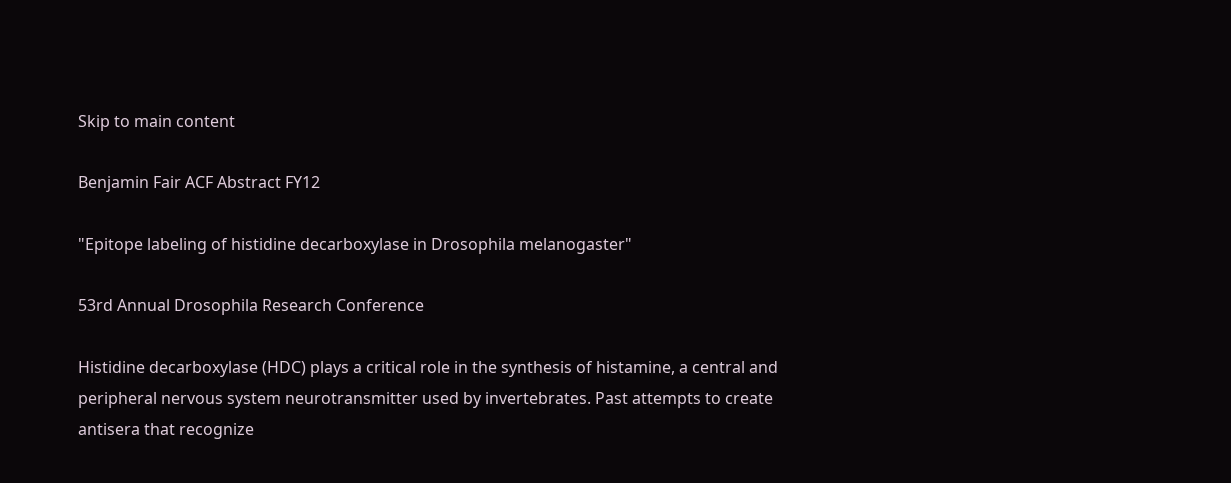Skip to main content

Benjamin Fair ACF Abstract FY12

"Epitope labeling of histidine decarboxylase in Drosophila melanogaster"

53rd Annual Drosophila Research Conference

Histidine decarboxylase (HDC) plays a critical role in the synthesis of histamine, a central and peripheral nervous system neurotransmitter used by invertebrates. Past attempts to create antisera that recognize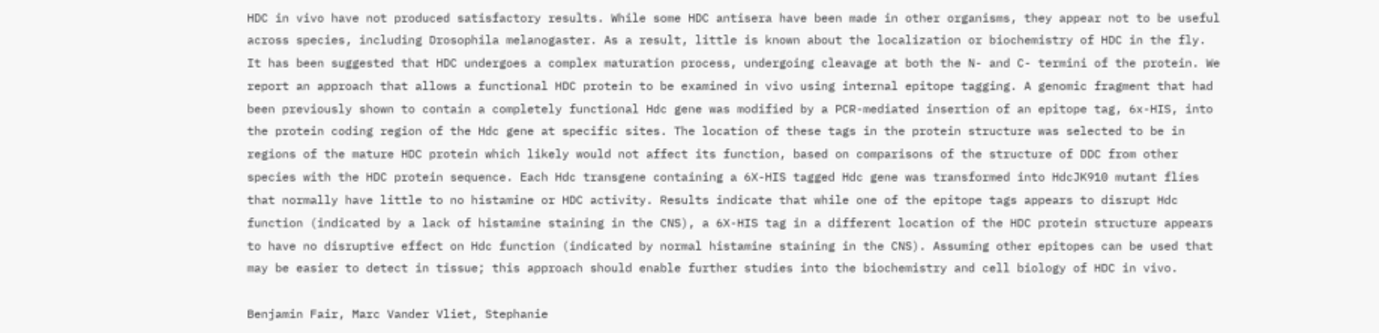HDC in vivo have not produced satisfactory results. While some HDC antisera have been made in other organisms, they appear not to be useful across species, including Drosophila melanogaster. As a result, little is known about the localization or biochemistry of HDC in the fly. It has been suggested that HDC undergoes a complex maturation process, undergoing cleavage at both the N- and C- termini of the protein. We report an approach that allows a functional HDC protein to be examined in vivo using internal epitope tagging. A genomic fragment that had been previously shown to contain a completely functional Hdc gene was modified by a PCR-mediated insertion of an epitope tag, 6x-HIS, into the protein coding region of the Hdc gene at specific sites. The location of these tags in the protein structure was selected to be in regions of the mature HDC protein which likely would not affect its function, based on comparisons of the structure of DDC from other species with the HDC protein sequence. Each Hdc transgene containing a 6X-HIS tagged Hdc gene was transformed into HdcJK910 mutant flies that normally have little to no histamine or HDC activity. Results indicate that while one of the epitope tags appears to disrupt Hdc function (indicated by a lack of histamine staining in the CNS), a 6X-HIS tag in a different location of the HDC protein structure appears to have no disruptive effect on Hdc function (indicated by normal histamine staining in the CNS). Assuming other epitopes can be used that may be easier to detect in tissue; this approach should enable further studies into the biochemistry and cell biology of HDC in vivo.

Benjamin Fair, Marc Vander Vliet, Stephanie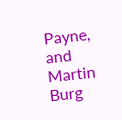Payne, and Martin Burg